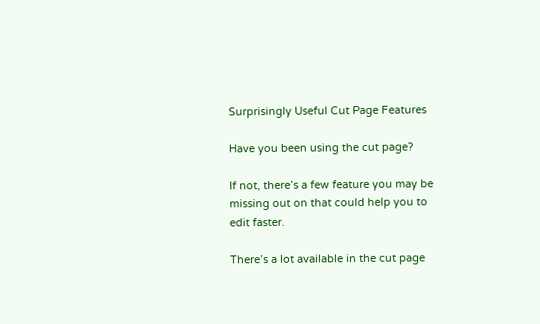Surprisingly Useful Cut Page Features

Have you been using the cut page?

If not, there’s a few feature you may be missing out on that could help you to edit faster.

There’s a lot available in the cut page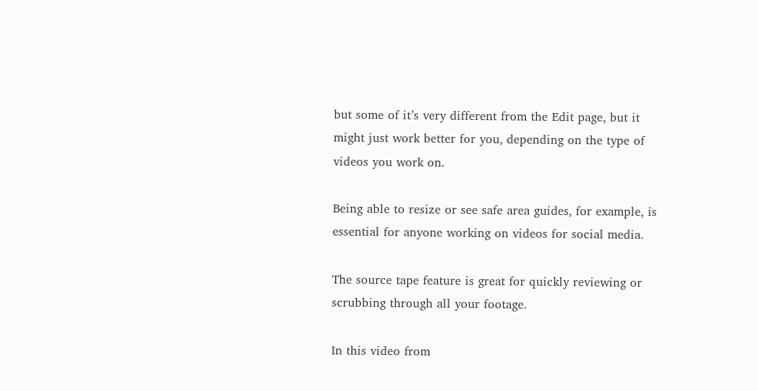but some of it’s very different from the Edit page, but it might just work better for you, depending on the type of videos you work on.

Being able to resize or see safe area guides, for example, is essential for anyone working on videos for social media.

The source tape feature is great for quickly reviewing or scrubbing through all your footage.

In this video from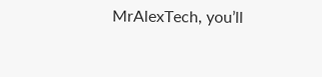MrAlexTech, you’ll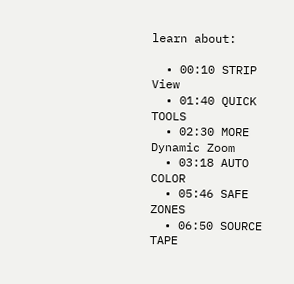learn about:

  • 00:10 STRIP View
  • 01:40 QUICK TOOLS
  • 02:30 MORE Dynamic Zoom
  • 03:18 AUTO COLOR
  • 05:46 SAFE ZONES
  • 06:50 SOURCE TAPE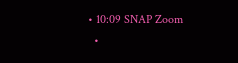• 10:09 SNAP Zoom
  •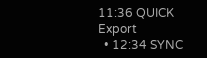11:36 QUICK Export
  • 12:34 SYNC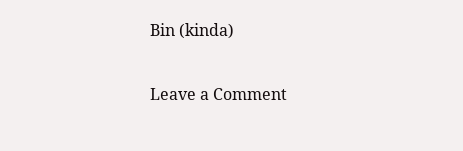Bin (kinda)

Leave a Comment